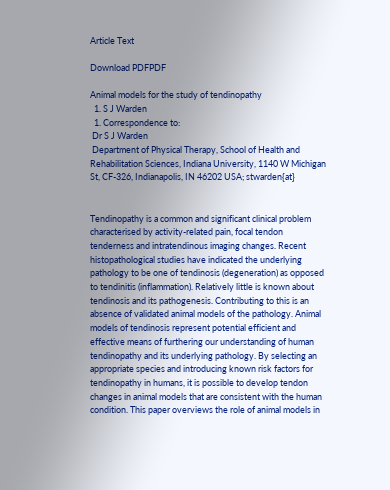Article Text

Download PDFPDF

Animal models for the study of tendinopathy
  1. S J Warden
  1. Correspondence to:
 Dr S J Warden
 Department of Physical Therapy, School of Health and Rehabilitation Sciences, Indiana University, 1140 W Michigan St, CF-326, Indianapolis, IN 46202 USA; stwarden{at}


Tendinopathy is a common and significant clinical problem characterised by activity-related pain, focal tendon tenderness and intratendinous imaging changes. Recent histopathological studies have indicated the underlying pathology to be one of tendinosis (degeneration) as opposed to tendinitis (inflammation). Relatively little is known about tendinosis and its pathogenesis. Contributing to this is an absence of validated animal models of the pathology. Animal models of tendinosis represent potential efficient and effective means of furthering our understanding of human tendinopathy and its underlying pathology. By selecting an appropriate species and introducing known risk factors for tendinopathy in humans, it is possible to develop tendon changes in animal models that are consistent with the human condition. This paper overviews the role of animal models in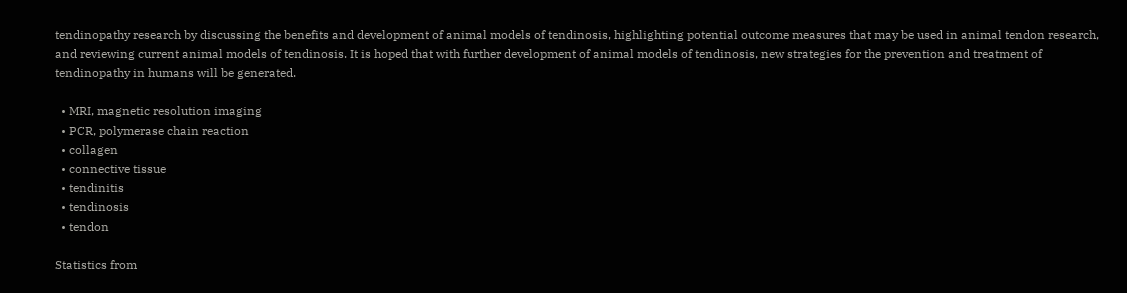tendinopathy research by discussing the benefits and development of animal models of tendinosis, highlighting potential outcome measures that may be used in animal tendon research, and reviewing current animal models of tendinosis. It is hoped that with further development of animal models of tendinosis, new strategies for the prevention and treatment of tendinopathy in humans will be generated.

  • MRI, magnetic resolution imaging
  • PCR, polymerase chain reaction
  • collagen
  • connective tissue
  • tendinitis
  • tendinosis
  • tendon

Statistics from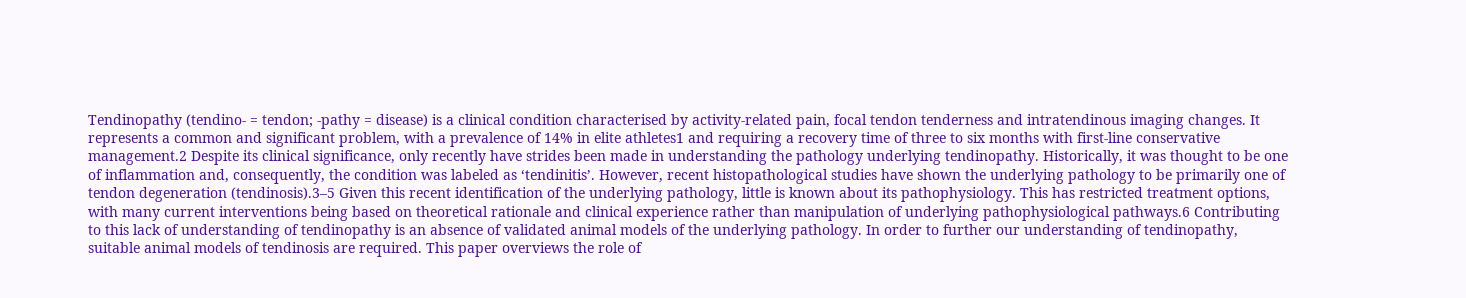Tendinopathy (tendino- = tendon; -pathy = disease) is a clinical condition characterised by activity-related pain, focal tendon tenderness and intratendinous imaging changes. It represents a common and significant problem, with a prevalence of 14% in elite athletes1 and requiring a recovery time of three to six months with first-line conservative management.2 Despite its clinical significance, only recently have strides been made in understanding the pathology underlying tendinopathy. Historically, it was thought to be one of inflammation and, consequently, the condition was labeled as ‘tendinitis’. However, recent histopathological studies have shown the underlying pathology to be primarily one of tendon degeneration (tendinosis).3–5 Given this recent identification of the underlying pathology, little is known about its pathophysiology. This has restricted treatment options, with many current interventions being based on theoretical rationale and clinical experience rather than manipulation of underlying pathophysiological pathways.6 Contributing to this lack of understanding of tendinopathy is an absence of validated animal models of the underlying pathology. In order to further our understanding of tendinopathy, suitable animal models of tendinosis are required. This paper overviews the role of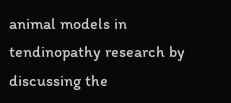animal models in tendinopathy research by discussing the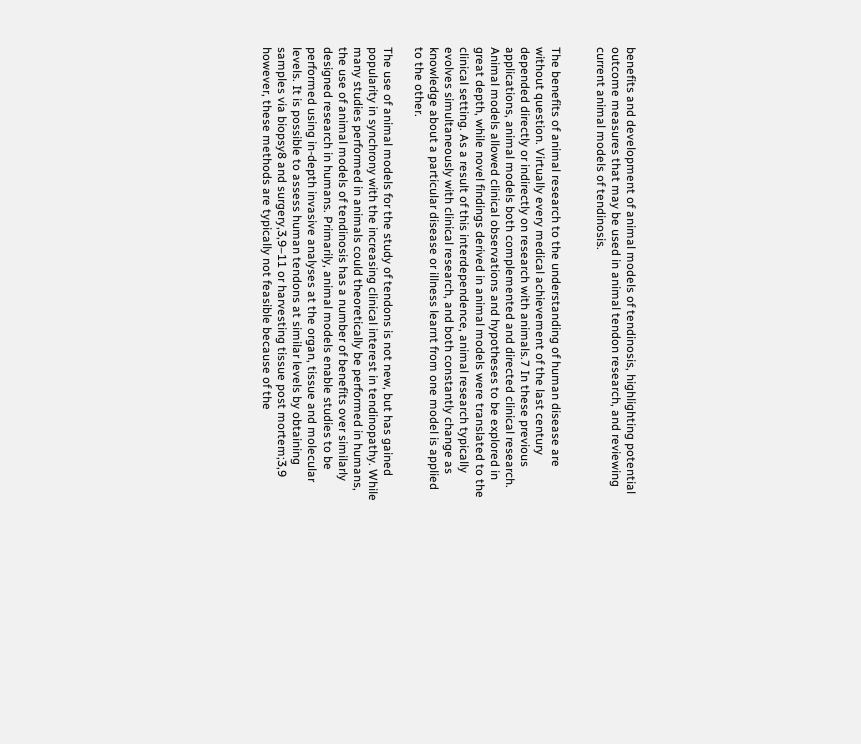benefits and development of animal models of tendinosis, highlighting potential outcome measures that may be used in animal tendon research, and reviewing current animal models of tendinosis.


The benefits of animal research to the understanding of human disease are without question. Virtually every medical achievement of the last century depended directly or indirectly on research with animals.7 In these previous applications, animal models both complemented and directed clinical research. Animal models allowed clinical observations and hypotheses to be explored in great depth, while novel findings derived in animal models were translated to the clinical setting. As a result of this interdependence, animal research typically evolves simultaneously with clinical research, and both constantly change as knowledge about a particular disease or illness learnt from one model is applied to the other.

The use of animal models for the study of tendons is not new, but has gained popularity in synchrony with the increasing clinical interest in tendinopathy. While many studies performed in animals could theoretically be performed in humans, the use of animal models of tendinosis has a number of benefits over similarly designed research in humans. Primarily, animal models enable studies to be performed using in-depth invasive analyses at the organ, tissue and molecular levels. It is possible to assess human tendons at similar levels by obtaining samples via biopsy8 and surgery,3,9–11 or harvesting tissue post mortem;3,9 however, these methods are typically not feasible because of the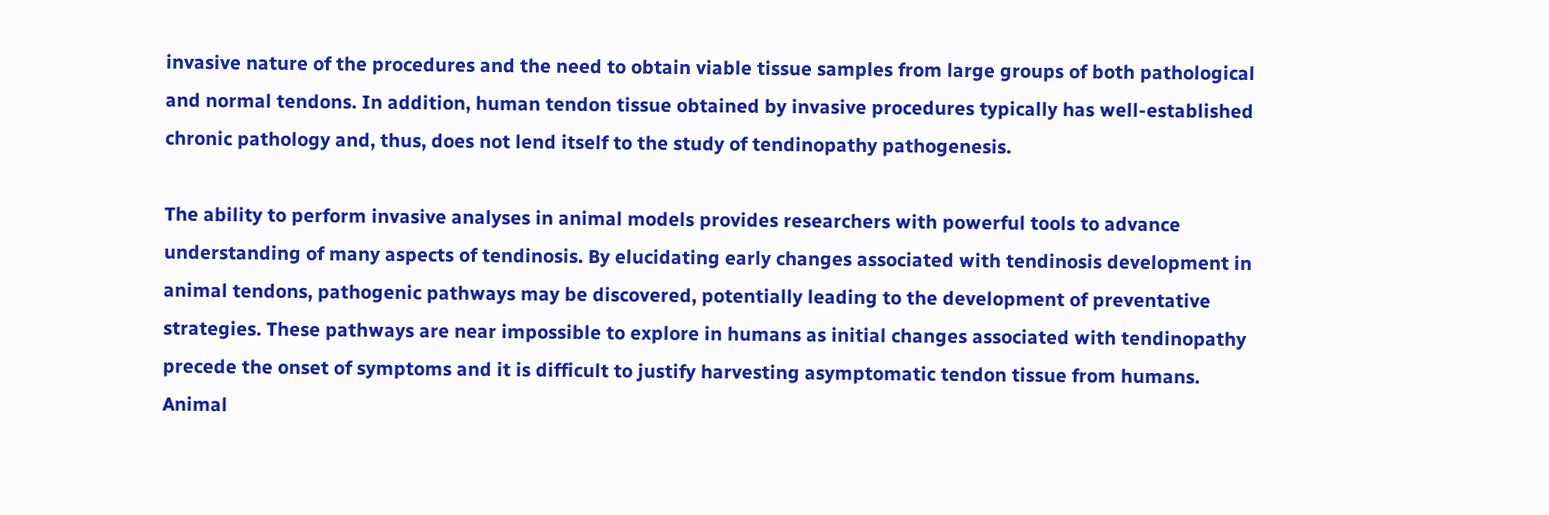invasive nature of the procedures and the need to obtain viable tissue samples from large groups of both pathological and normal tendons. In addition, human tendon tissue obtained by invasive procedures typically has well-established chronic pathology and, thus, does not lend itself to the study of tendinopathy pathogenesis.

The ability to perform invasive analyses in animal models provides researchers with powerful tools to advance understanding of many aspects of tendinosis. By elucidating early changes associated with tendinosis development in animal tendons, pathogenic pathways may be discovered, potentially leading to the development of preventative strategies. These pathways are near impossible to explore in humans as initial changes associated with tendinopathy precede the onset of symptoms and it is difficult to justify harvesting asymptomatic tendon tissue from humans. Animal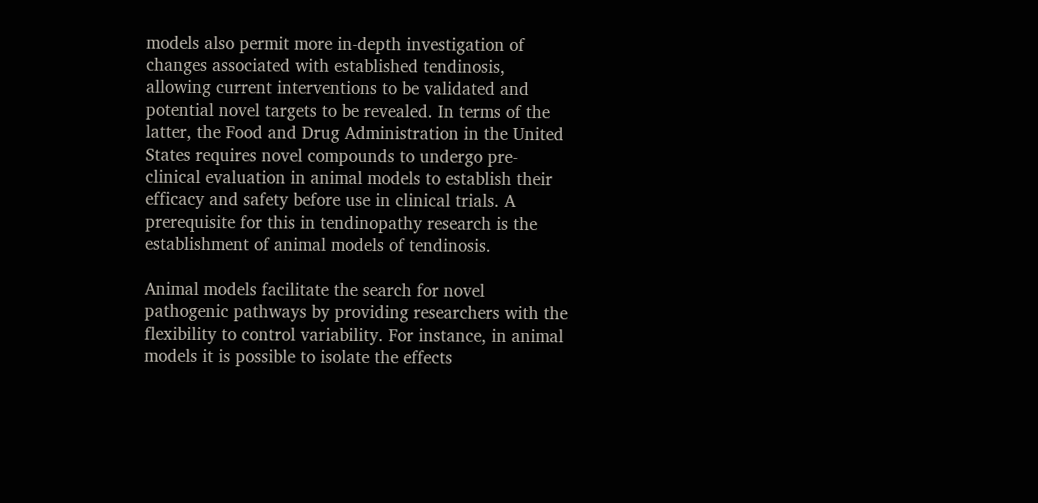models also permit more in-depth investigation of changes associated with established tendinosis, allowing current interventions to be validated and potential novel targets to be revealed. In terms of the latter, the Food and Drug Administration in the United States requires novel compounds to undergo pre-clinical evaluation in animal models to establish their efficacy and safety before use in clinical trials. A prerequisite for this in tendinopathy research is the establishment of animal models of tendinosis.

Animal models facilitate the search for novel pathogenic pathways by providing researchers with the flexibility to control variability. For instance, in animal models it is possible to isolate the effects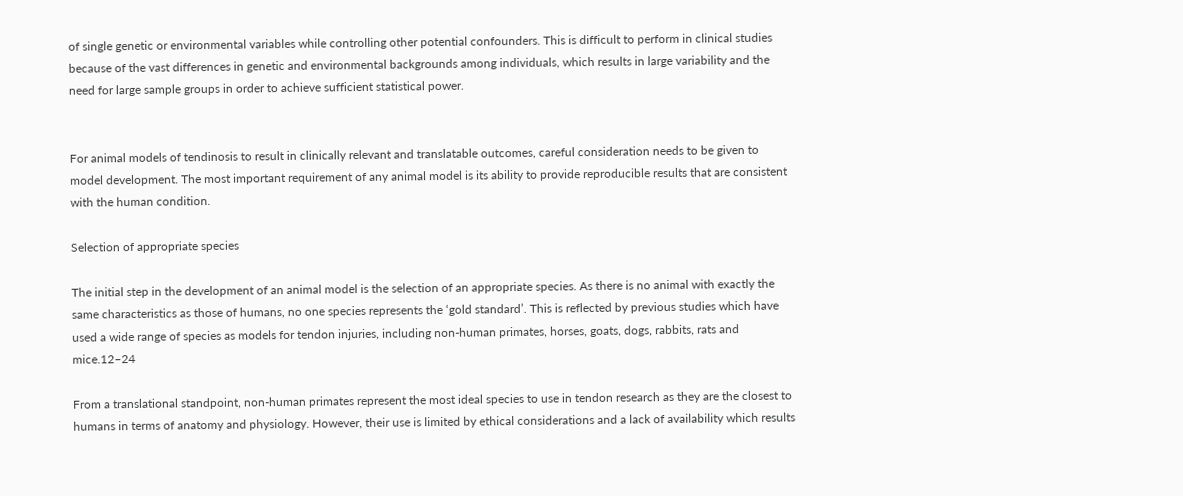of single genetic or environmental variables while controlling other potential confounders. This is difficult to perform in clinical studies because of the vast differences in genetic and environmental backgrounds among individuals, which results in large variability and the need for large sample groups in order to achieve sufficient statistical power.


For animal models of tendinosis to result in clinically relevant and translatable outcomes, careful consideration needs to be given to model development. The most important requirement of any animal model is its ability to provide reproducible results that are consistent with the human condition.

Selection of appropriate species

The initial step in the development of an animal model is the selection of an appropriate species. As there is no animal with exactly the same characteristics as those of humans, no one species represents the ‘gold standard’. This is reflected by previous studies which have used a wide range of species as models for tendon injuries, including non-human primates, horses, goats, dogs, rabbits, rats and mice.12–24

From a translational standpoint, non-human primates represent the most ideal species to use in tendon research as they are the closest to humans in terms of anatomy and physiology. However, their use is limited by ethical considerations and a lack of availability which results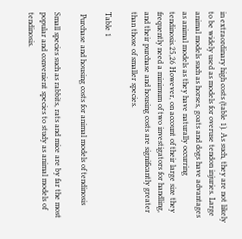in extraordinary high costs (table 1). As such, they are not likely to be widely used as models for overuse tendon injuries. Large animal models such as horses, goats and dogs have advantages as animal models as they have naturally occurring tendinosis.25,26 However, on account of their large size they frequently need a minimum of two investigators for handling, and their purchase and housing costs are significantly greater than those of smaller species.

Table 1

 Purchase and housing costs for animal models of tendinosis

Small species such as rabbits, rats and mice are by far the most popular and convenient species to study as animal models of tendinosis.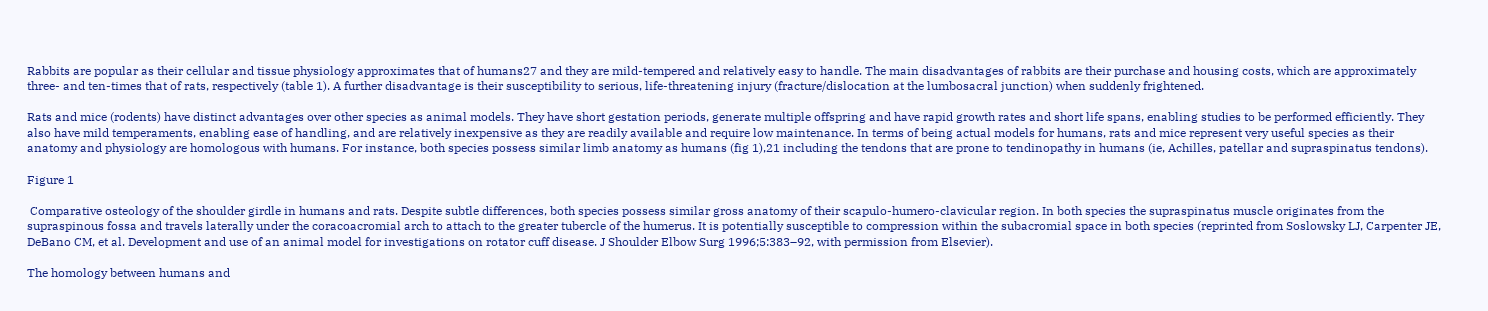Rabbits are popular as their cellular and tissue physiology approximates that of humans27 and they are mild-tempered and relatively easy to handle. The main disadvantages of rabbits are their purchase and housing costs, which are approximately three- and ten-times that of rats, respectively (table 1). A further disadvantage is their susceptibility to serious, life-threatening injury (fracture/dislocation at the lumbosacral junction) when suddenly frightened.

Rats and mice (rodents) have distinct advantages over other species as animal models. They have short gestation periods, generate multiple offspring and have rapid growth rates and short life spans, enabling studies to be performed efficiently. They also have mild temperaments, enabling ease of handling, and are relatively inexpensive as they are readily available and require low maintenance. In terms of being actual models for humans, rats and mice represent very useful species as their anatomy and physiology are homologous with humans. For instance, both species possess similar limb anatomy as humans (fig 1),21 including the tendons that are prone to tendinopathy in humans (ie, Achilles, patellar and supraspinatus tendons).

Figure 1

 Comparative osteology of the shoulder girdle in humans and rats. Despite subtle differences, both species possess similar gross anatomy of their scapulo-humero-clavicular region. In both species the supraspinatus muscle originates from the supraspinous fossa and travels laterally under the coracoacromial arch to attach to the greater tubercle of the humerus. It is potentially susceptible to compression within the subacromial space in both species (reprinted from Soslowsky LJ, Carpenter JE, DeBano CM, et al. Development and use of an animal model for investigations on rotator cuff disease. J Shoulder Elbow Surg 1996;5:383–92, with permission from Elsevier).

The homology between humans and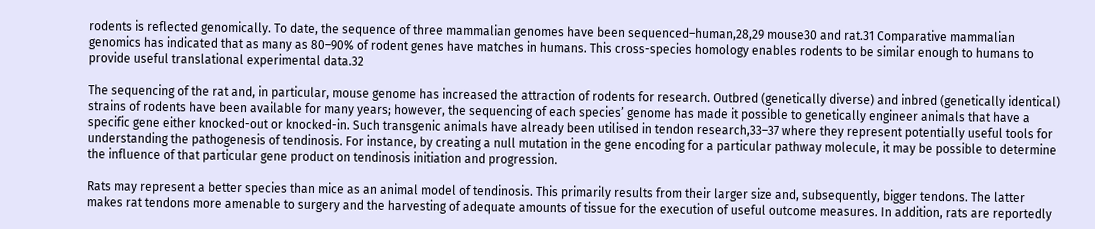rodents is reflected genomically. To date, the sequence of three mammalian genomes have been sequenced–human,28,29 mouse30 and rat.31 Comparative mammalian genomics has indicated that as many as 80–90% of rodent genes have matches in humans. This cross-species homology enables rodents to be similar enough to humans to provide useful translational experimental data.32

The sequencing of the rat and, in particular, mouse genome has increased the attraction of rodents for research. Outbred (genetically diverse) and inbred (genetically identical) strains of rodents have been available for many years; however, the sequencing of each species’ genome has made it possible to genetically engineer animals that have a specific gene either knocked-out or knocked-in. Such transgenic animals have already been utilised in tendon research,33–37 where they represent potentially useful tools for understanding the pathogenesis of tendinosis. For instance, by creating a null mutation in the gene encoding for a particular pathway molecule, it may be possible to determine the influence of that particular gene product on tendinosis initiation and progression.

Rats may represent a better species than mice as an animal model of tendinosis. This primarily results from their larger size and, subsequently, bigger tendons. The latter makes rat tendons more amenable to surgery and the harvesting of adequate amounts of tissue for the execution of useful outcome measures. In addition, rats are reportedly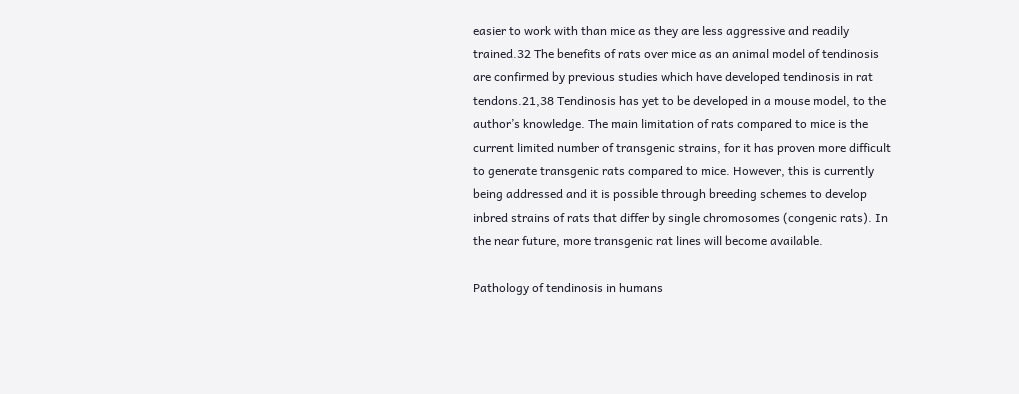easier to work with than mice as they are less aggressive and readily trained.32 The benefits of rats over mice as an animal model of tendinosis are confirmed by previous studies which have developed tendinosis in rat tendons.21,38 Tendinosis has yet to be developed in a mouse model, to the author’s knowledge. The main limitation of rats compared to mice is the current limited number of transgenic strains, for it has proven more difficult to generate transgenic rats compared to mice. However, this is currently being addressed and it is possible through breeding schemes to develop inbred strains of rats that differ by single chromosomes (congenic rats). In the near future, more transgenic rat lines will become available.

Pathology of tendinosis in humans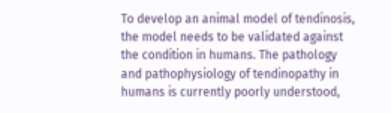To develop an animal model of tendinosis, the model needs to be validated against the condition in humans. The pathology and pathophysiology of tendinopathy in humans is currently poorly understood,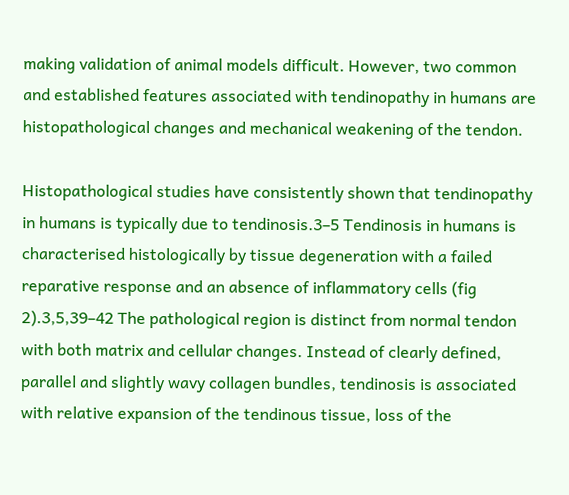making validation of animal models difficult. However, two common and established features associated with tendinopathy in humans are histopathological changes and mechanical weakening of the tendon.

Histopathological studies have consistently shown that tendinopathy in humans is typically due to tendinosis.3–5 Tendinosis in humans is characterised histologically by tissue degeneration with a failed reparative response and an absence of inflammatory cells (fig 2).3,5,39–42 The pathological region is distinct from normal tendon with both matrix and cellular changes. Instead of clearly defined, parallel and slightly wavy collagen bundles, tendinosis is associated with relative expansion of the tendinous tissue, loss of the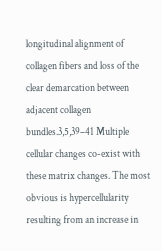longitudinal alignment of collagen fibers and loss of the clear demarcation between adjacent collagen bundles.3,5,39–41 Multiple cellular changes co-exist with these matrix changes. The most obvious is hypercellularity resulting from an increase in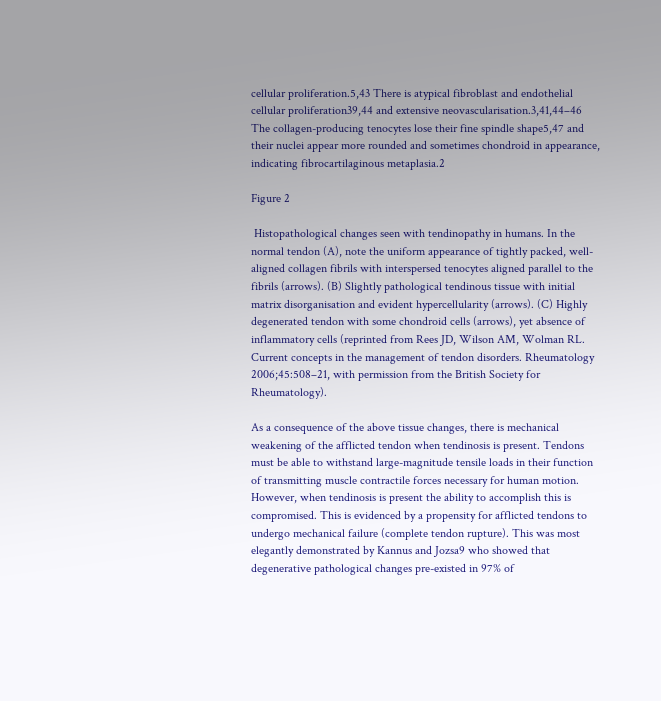cellular proliferation.5,43 There is atypical fibroblast and endothelial cellular proliferation39,44 and extensive neovascularisation.3,41,44–46 The collagen-producing tenocytes lose their fine spindle shape5,47 and their nuclei appear more rounded and sometimes chondroid in appearance, indicating fibrocartilaginous metaplasia.2

Figure 2

 Histopathological changes seen with tendinopathy in humans. In the normal tendon (A), note the uniform appearance of tightly packed, well-aligned collagen fibrils with interspersed tenocytes aligned parallel to the fibrils (arrows). (B) Slightly pathological tendinous tissue with initial matrix disorganisation and evident hypercellularity (arrows). (C) Highly degenerated tendon with some chondroid cells (arrows), yet absence of inflammatory cells (reprinted from Rees JD, Wilson AM, Wolman RL. Current concepts in the management of tendon disorders. Rheumatology 2006;45:508–21, with permission from the British Society for Rheumatology).

As a consequence of the above tissue changes, there is mechanical weakening of the afflicted tendon when tendinosis is present. Tendons must be able to withstand large-magnitude tensile loads in their function of transmitting muscle contractile forces necessary for human motion. However, when tendinosis is present the ability to accomplish this is compromised. This is evidenced by a propensity for afflicted tendons to undergo mechanical failure (complete tendon rupture). This was most elegantly demonstrated by Kannus and Jozsa9 who showed that degenerative pathological changes pre-existed in 97% of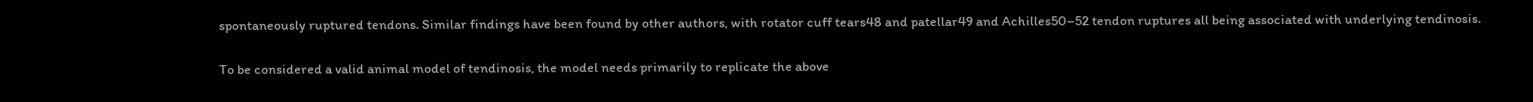spontaneously ruptured tendons. Similar findings have been found by other authors, with rotator cuff tears48 and patellar49 and Achilles50–52 tendon ruptures all being associated with underlying tendinosis.

To be considered a valid animal model of tendinosis, the model needs primarily to replicate the above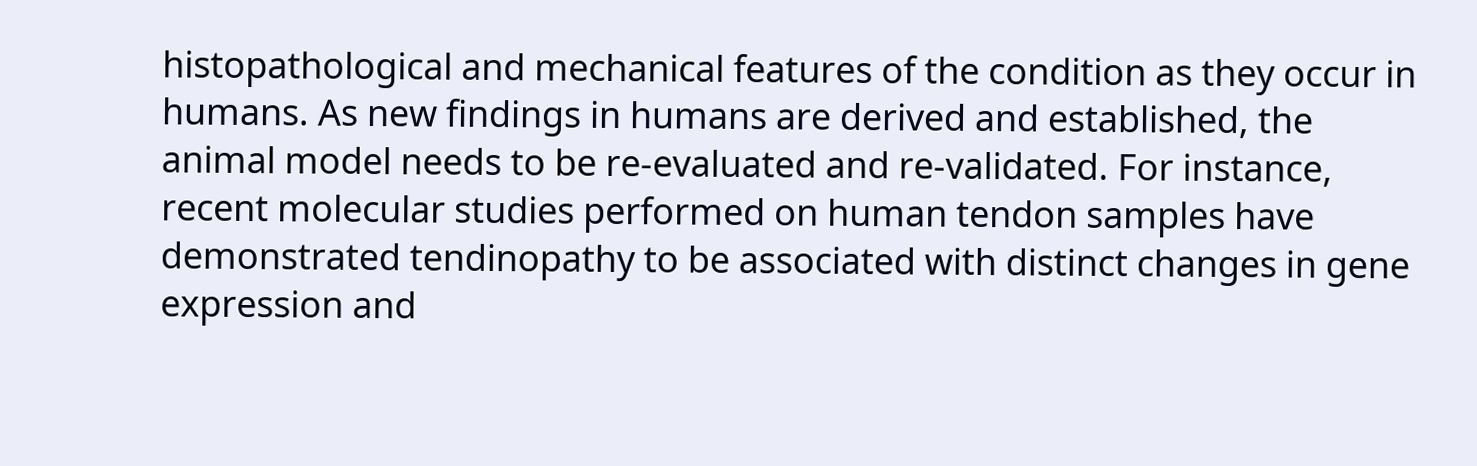histopathological and mechanical features of the condition as they occur in humans. As new findings in humans are derived and established, the animal model needs to be re-evaluated and re-validated. For instance, recent molecular studies performed on human tendon samples have demonstrated tendinopathy to be associated with distinct changes in gene expression and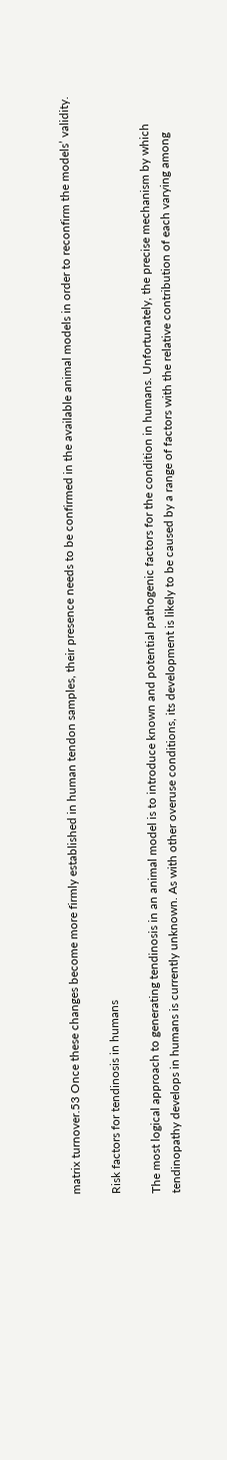matrix turnover.53 Once these changes become more firmly established in human tendon samples, their presence needs to be confirmed in the available animal models in order to reconfirm the models’ validity.

Risk factors for tendinosis in humans

The most logical approach to generating tendinosis in an animal model is to introduce known and potential pathogenic factors for the condition in humans. Unfortunately, the precise mechanism by which tendinopathy develops in humans is currently unknown. As with other overuse conditions, its development is likely to be caused by a range of factors with the relative contribution of each varying among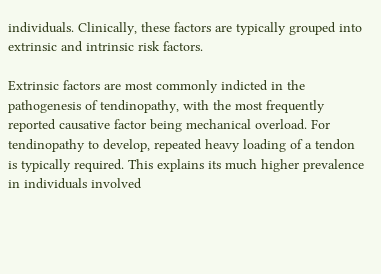individuals. Clinically, these factors are typically grouped into extrinsic and intrinsic risk factors.

Extrinsic factors are most commonly indicted in the pathogenesis of tendinopathy, with the most frequently reported causative factor being mechanical overload. For tendinopathy to develop, repeated heavy loading of a tendon is typically required. This explains its much higher prevalence in individuals involved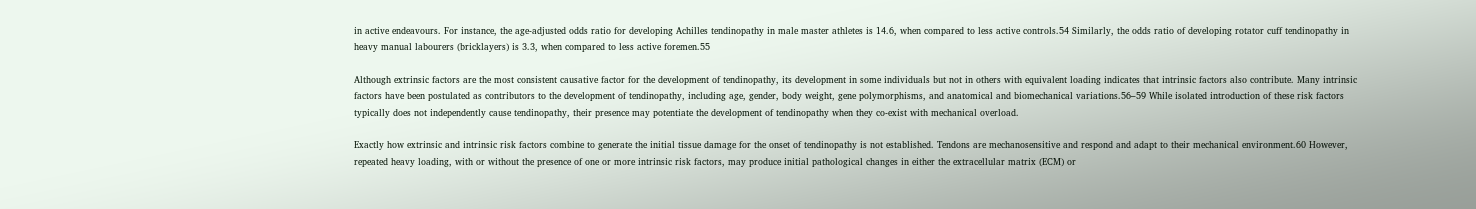in active endeavours. For instance, the age-adjusted odds ratio for developing Achilles tendinopathy in male master athletes is 14.6, when compared to less active controls.54 Similarly, the odds ratio of developing rotator cuff tendinopathy in heavy manual labourers (bricklayers) is 3.3, when compared to less active foremen.55

Although extrinsic factors are the most consistent causative factor for the development of tendinopathy, its development in some individuals but not in others with equivalent loading indicates that intrinsic factors also contribute. Many intrinsic factors have been postulated as contributors to the development of tendinopathy, including age, gender, body weight, gene polymorphisms, and anatomical and biomechanical variations.56–59 While isolated introduction of these risk factors typically does not independently cause tendinopathy, their presence may potentiate the development of tendinopathy when they co-exist with mechanical overload.

Exactly how extrinsic and intrinsic risk factors combine to generate the initial tissue damage for the onset of tendinopathy is not established. Tendons are mechanosensitive and respond and adapt to their mechanical environment.60 However, repeated heavy loading, with or without the presence of one or more intrinsic risk factors, may produce initial pathological changes in either the extracellular matrix (ECM) or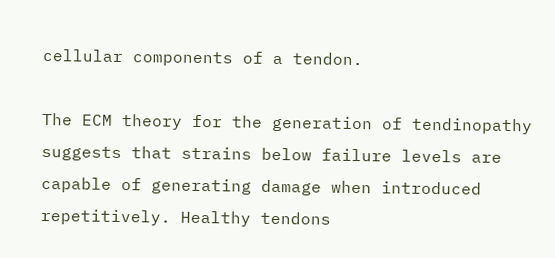cellular components of a tendon.

The ECM theory for the generation of tendinopathy suggests that strains below failure levels are capable of generating damage when introduced repetitively. Healthy tendons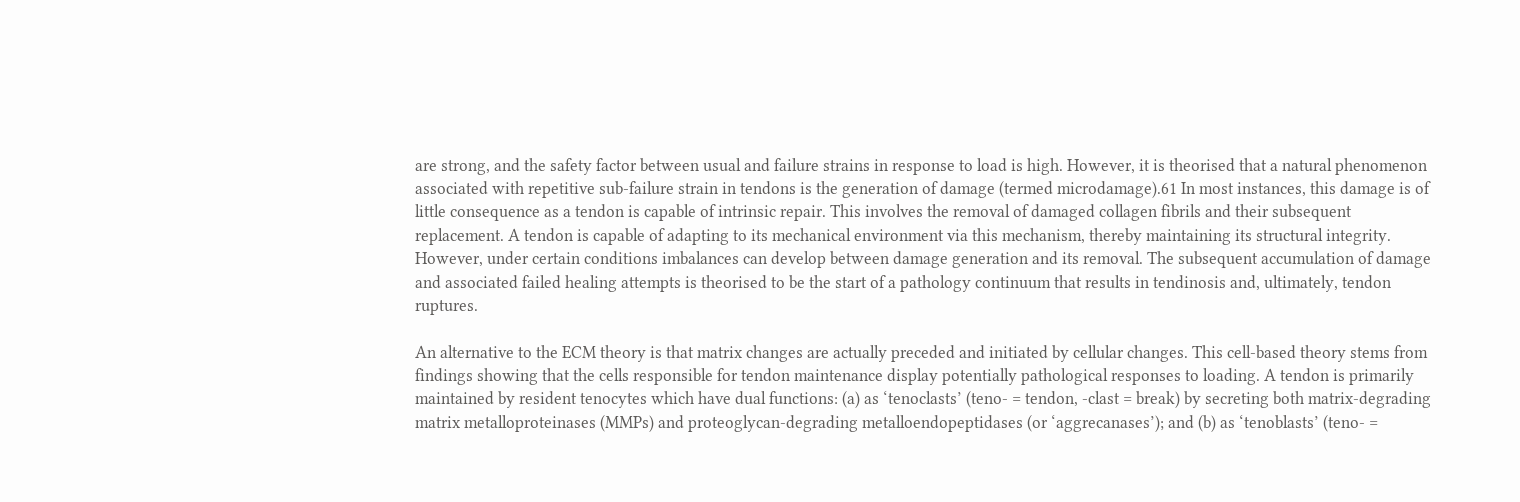are strong, and the safety factor between usual and failure strains in response to load is high. However, it is theorised that a natural phenomenon associated with repetitive sub-failure strain in tendons is the generation of damage (termed microdamage).61 In most instances, this damage is of little consequence as a tendon is capable of intrinsic repair. This involves the removal of damaged collagen fibrils and their subsequent replacement. A tendon is capable of adapting to its mechanical environment via this mechanism, thereby maintaining its structural integrity. However, under certain conditions imbalances can develop between damage generation and its removal. The subsequent accumulation of damage and associated failed healing attempts is theorised to be the start of a pathology continuum that results in tendinosis and, ultimately, tendon ruptures.

An alternative to the ECM theory is that matrix changes are actually preceded and initiated by cellular changes. This cell-based theory stems from findings showing that the cells responsible for tendon maintenance display potentially pathological responses to loading. A tendon is primarily maintained by resident tenocytes which have dual functions: (a) as ‘tenoclasts’ (teno- = tendon, -clast = break) by secreting both matrix-degrading matrix metalloproteinases (MMPs) and proteoglycan-degrading metalloendopeptidases (or ‘aggrecanases’); and (b) as ‘tenoblasts’ (teno- =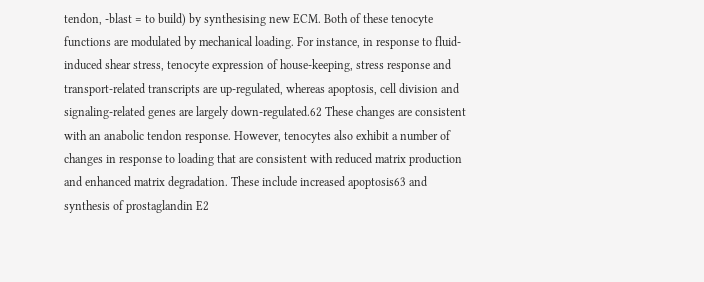tendon, -blast = to build) by synthesising new ECM. Both of these tenocyte functions are modulated by mechanical loading. For instance, in response to fluid-induced shear stress, tenocyte expression of house-keeping, stress response and transport-related transcripts are up-regulated, whereas apoptosis, cell division and signaling-related genes are largely down-regulated.62 These changes are consistent with an anabolic tendon response. However, tenocytes also exhibit a number of changes in response to loading that are consistent with reduced matrix production and enhanced matrix degradation. These include increased apoptosis63 and synthesis of prostaglandin E2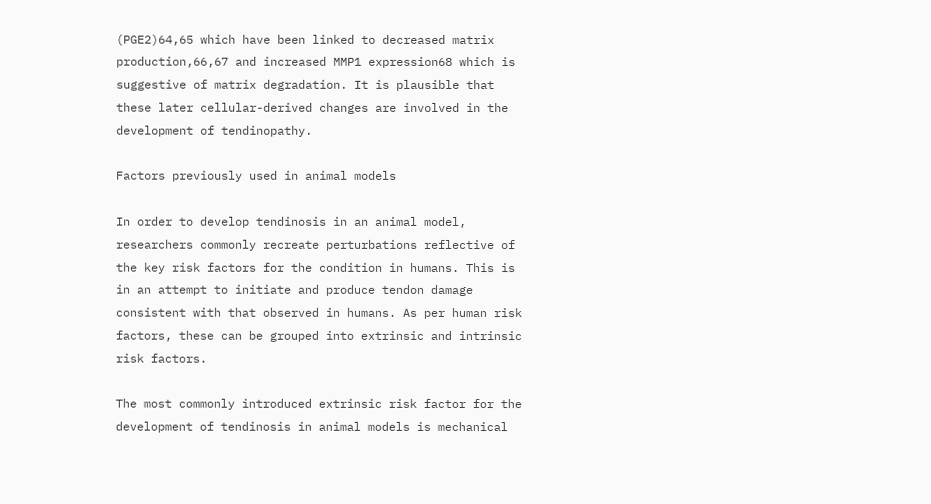(PGE2)64,65 which have been linked to decreased matrix production,66,67 and increased MMP1 expression68 which is suggestive of matrix degradation. It is plausible that these later cellular-derived changes are involved in the development of tendinopathy.

Factors previously used in animal models

In order to develop tendinosis in an animal model, researchers commonly recreate perturbations reflective of the key risk factors for the condition in humans. This is in an attempt to initiate and produce tendon damage consistent with that observed in humans. As per human risk factors, these can be grouped into extrinsic and intrinsic risk factors.

The most commonly introduced extrinsic risk factor for the development of tendinosis in animal models is mechanical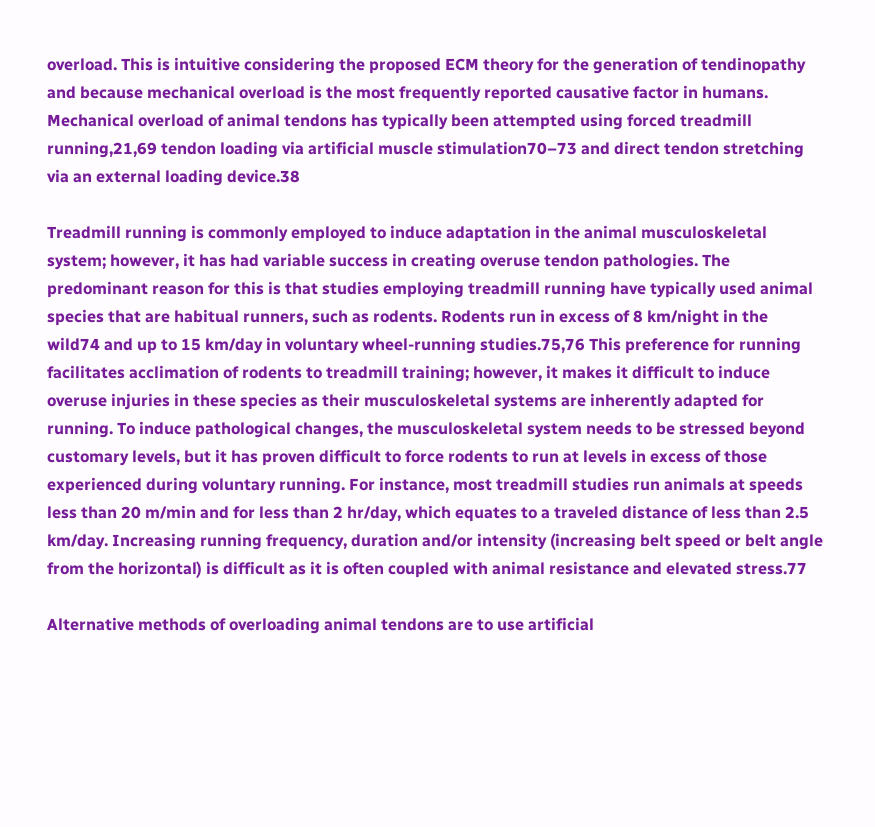overload. This is intuitive considering the proposed ECM theory for the generation of tendinopathy and because mechanical overload is the most frequently reported causative factor in humans. Mechanical overload of animal tendons has typically been attempted using forced treadmill running,21,69 tendon loading via artificial muscle stimulation70–73 and direct tendon stretching via an external loading device.38

Treadmill running is commonly employed to induce adaptation in the animal musculoskeletal system; however, it has had variable success in creating overuse tendon pathologies. The predominant reason for this is that studies employing treadmill running have typically used animal species that are habitual runners, such as rodents. Rodents run in excess of 8 km/night in the wild74 and up to 15 km/day in voluntary wheel-running studies.75,76 This preference for running facilitates acclimation of rodents to treadmill training; however, it makes it difficult to induce overuse injuries in these species as their musculoskeletal systems are inherently adapted for running. To induce pathological changes, the musculoskeletal system needs to be stressed beyond customary levels, but it has proven difficult to force rodents to run at levels in excess of those experienced during voluntary running. For instance, most treadmill studies run animals at speeds less than 20 m/min and for less than 2 hr/day, which equates to a traveled distance of less than 2.5 km/day. Increasing running frequency, duration and/or intensity (increasing belt speed or belt angle from the horizontal) is difficult as it is often coupled with animal resistance and elevated stress.77

Alternative methods of overloading animal tendons are to use artificial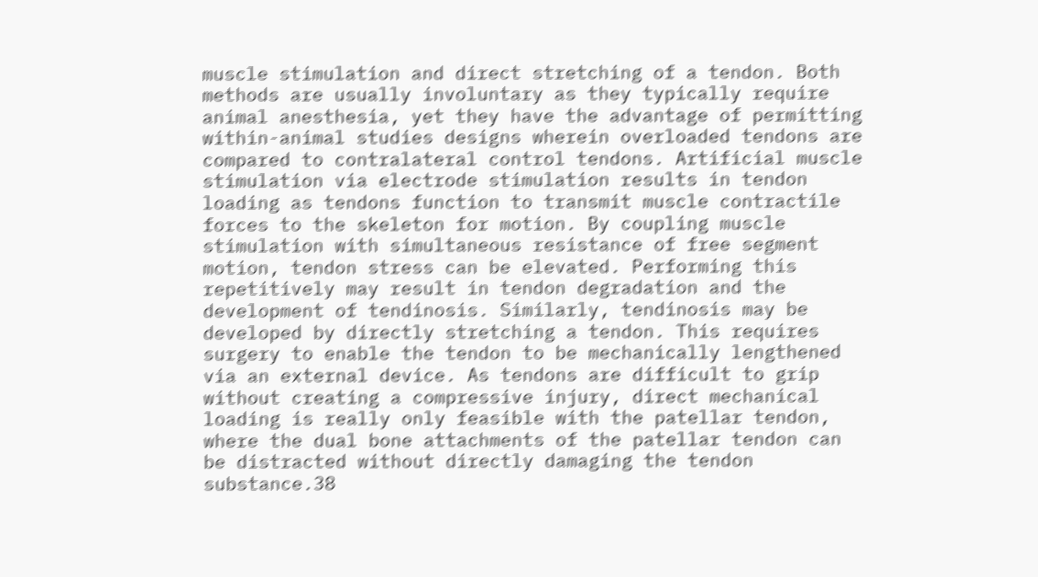muscle stimulation and direct stretching of a tendon. Both methods are usually involuntary as they typically require animal anesthesia, yet they have the advantage of permitting within-animal studies designs wherein overloaded tendons are compared to contralateral control tendons. Artificial muscle stimulation via electrode stimulation results in tendon loading as tendons function to transmit muscle contractile forces to the skeleton for motion. By coupling muscle stimulation with simultaneous resistance of free segment motion, tendon stress can be elevated. Performing this repetitively may result in tendon degradation and the development of tendinosis. Similarly, tendinosis may be developed by directly stretching a tendon. This requires surgery to enable the tendon to be mechanically lengthened via an external device. As tendons are difficult to grip without creating a compressive injury, direct mechanical loading is really only feasible with the patellar tendon, where the dual bone attachments of the patellar tendon can be distracted without directly damaging the tendon substance.38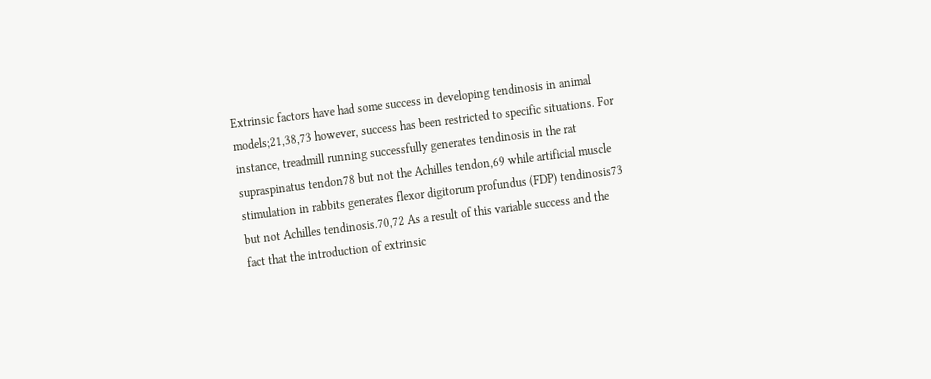Extrinsic factors have had some success in developing tendinosis in animal models;21,38,73 however, success has been restricted to specific situations. For instance, treadmill running successfully generates tendinosis in the rat supraspinatus tendon78 but not the Achilles tendon,69 while artificial muscle stimulation in rabbits generates flexor digitorum profundus (FDP) tendinosis73 but not Achilles tendinosis.70,72 As a result of this variable success and the fact that the introduction of extrinsic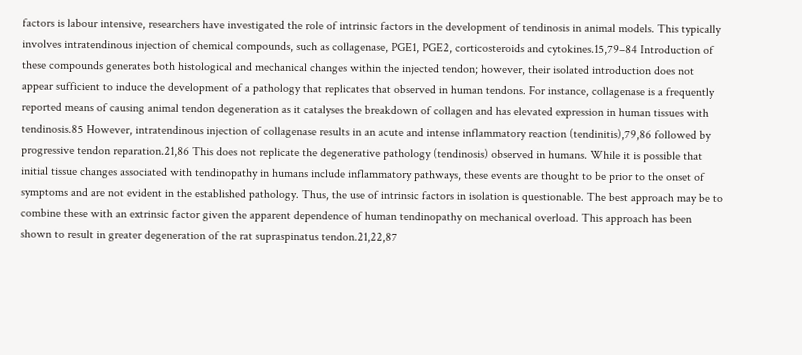factors is labour intensive, researchers have investigated the role of intrinsic factors in the development of tendinosis in animal models. This typically involves intratendinous injection of chemical compounds, such as collagenase, PGE1, PGE2, corticosteroids and cytokines.15,79–84 Introduction of these compounds generates both histological and mechanical changes within the injected tendon; however, their isolated introduction does not appear sufficient to induce the development of a pathology that replicates that observed in human tendons. For instance, collagenase is a frequently reported means of causing animal tendon degeneration as it catalyses the breakdown of collagen and has elevated expression in human tissues with tendinosis.85 However, intratendinous injection of collagenase results in an acute and intense inflammatory reaction (tendinitis),79,86 followed by progressive tendon reparation.21,86 This does not replicate the degenerative pathology (tendinosis) observed in humans. While it is possible that initial tissue changes associated with tendinopathy in humans include inflammatory pathways, these events are thought to be prior to the onset of symptoms and are not evident in the established pathology. Thus, the use of intrinsic factors in isolation is questionable. The best approach may be to combine these with an extrinsic factor given the apparent dependence of human tendinopathy on mechanical overload. This approach has been shown to result in greater degeneration of the rat supraspinatus tendon.21,22,87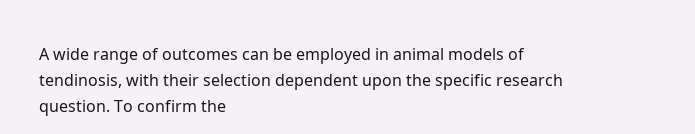A wide range of outcomes can be employed in animal models of tendinosis, with their selection dependent upon the specific research question. To confirm the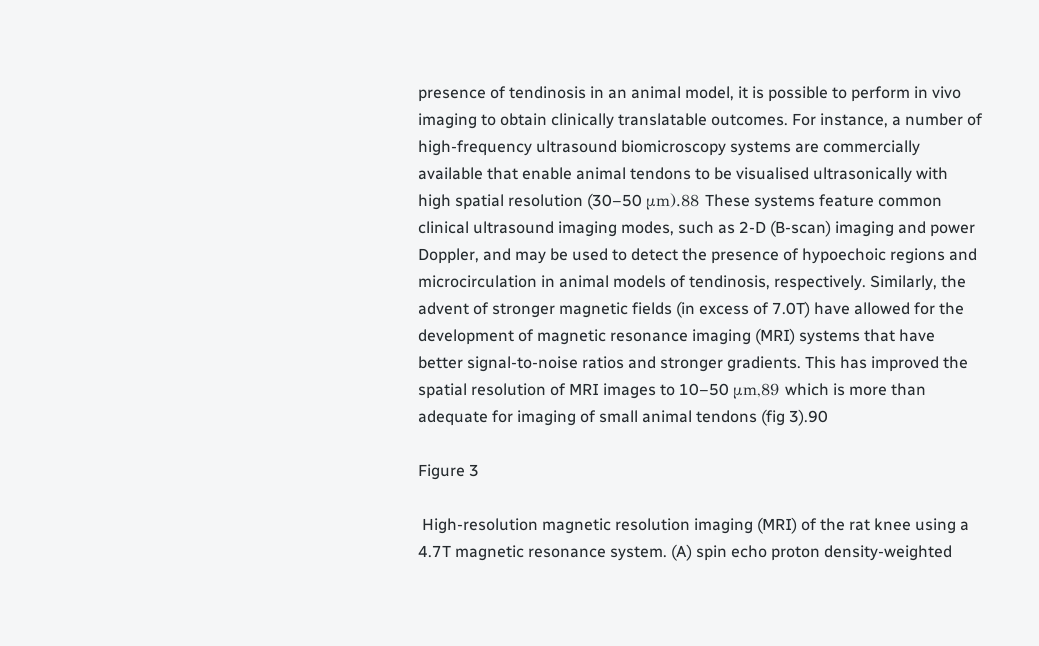presence of tendinosis in an animal model, it is possible to perform in vivo imaging to obtain clinically translatable outcomes. For instance, a number of high-frequency ultrasound biomicroscopy systems are commercially available that enable animal tendons to be visualised ultrasonically with high spatial resolution (30–50 μm).88 These systems feature common clinical ultrasound imaging modes, such as 2-D (B-scan) imaging and power Doppler, and may be used to detect the presence of hypoechoic regions and microcirculation in animal models of tendinosis, respectively. Similarly, the advent of stronger magnetic fields (in excess of 7.0T) have allowed for the development of magnetic resonance imaging (MRI) systems that have better signal-to-noise ratios and stronger gradients. This has improved the spatial resolution of MRI images to 10–50 μm,89 which is more than adequate for imaging of small animal tendons (fig 3).90

Figure 3

 High-resolution magnetic resolution imaging (MRI) of the rat knee using a 4.7T magnetic resonance system. (A) spin echo proton density-weighted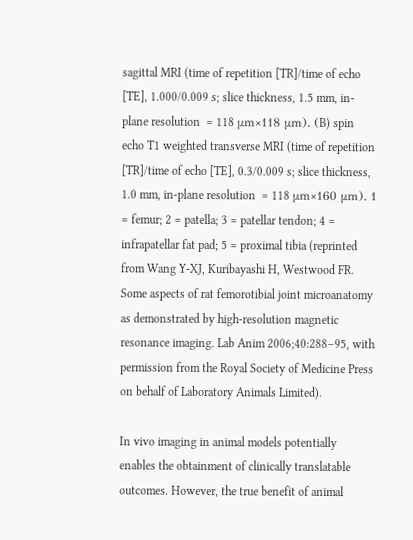sagittal MRI (time of repetition [TR]/time of echo [TE], 1.000/0.009 s; slice thickness, 1.5 mm, in-plane resolution  = 118 μm×118 μm). (B) spin echo T1 weighted transverse MRI (time of repetition [TR]/time of echo [TE], 0.3/0.009 s; slice thickness, 1.0 mm, in-plane resolution  = 118 μm×160 μm). 1 = femur; 2 = patella; 3 = patellar tendon; 4 = infrapatellar fat pad; 5 = proximal tibia (reprinted from Wang Y-XJ, Kuribayashi H, Westwood FR. Some aspects of rat femorotibial joint microanatomy as demonstrated by high-resolution magnetic resonance imaging. Lab Anim 2006;40:288–95, with permission from the Royal Society of Medicine Press on behalf of Laboratory Animals Limited).

In vivo imaging in animal models potentially enables the obtainment of clinically translatable outcomes. However, the true benefit of animal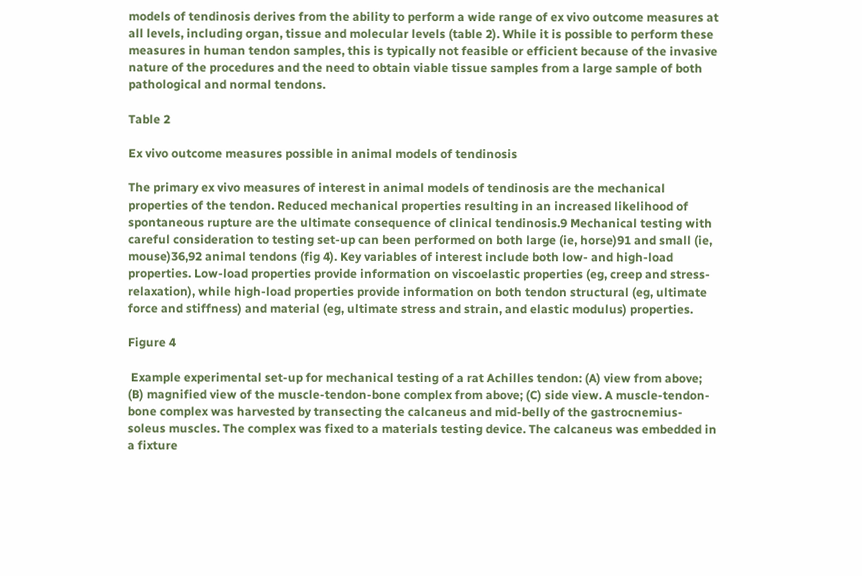models of tendinosis derives from the ability to perform a wide range of ex vivo outcome measures at all levels, including organ, tissue and molecular levels (table 2). While it is possible to perform these measures in human tendon samples, this is typically not feasible or efficient because of the invasive nature of the procedures and the need to obtain viable tissue samples from a large sample of both pathological and normal tendons.

Table 2

Ex vivo outcome measures possible in animal models of tendinosis

The primary ex vivo measures of interest in animal models of tendinosis are the mechanical properties of the tendon. Reduced mechanical properties resulting in an increased likelihood of spontaneous rupture are the ultimate consequence of clinical tendinosis.9 Mechanical testing with careful consideration to testing set-up can been performed on both large (ie, horse)91 and small (ie, mouse)36,92 animal tendons (fig 4). Key variables of interest include both low- and high-load properties. Low-load properties provide information on viscoelastic properties (eg, creep and stress-relaxation), while high-load properties provide information on both tendon structural (eg, ultimate force and stiffness) and material (eg, ultimate stress and strain, and elastic modulus) properties.

Figure 4

 Example experimental set-up for mechanical testing of a rat Achilles tendon: (A) view from above; (B) magnified view of the muscle-tendon-bone complex from above; (C) side view. A muscle-tendon-bone complex was harvested by transecting the calcaneus and mid-belly of the gastrocnemius-soleus muscles. The complex was fixed to a materials testing device. The calcaneus was embedded in a fixture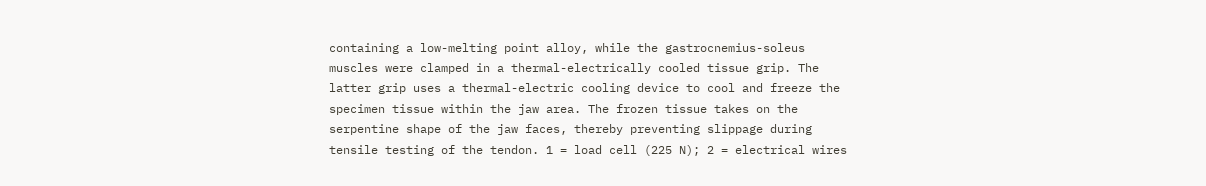containing a low-melting point alloy, while the gastrocnemius-soleus muscles were clamped in a thermal-electrically cooled tissue grip. The latter grip uses a thermal-electric cooling device to cool and freeze the specimen tissue within the jaw area. The frozen tissue takes on the serpentine shape of the jaw faces, thereby preventing slippage during tensile testing of the tendon. 1 = load cell (225 N); 2 = electrical wires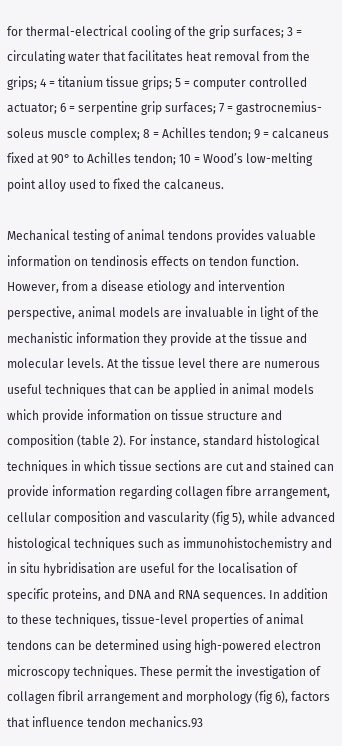for thermal-electrical cooling of the grip surfaces; 3 = circulating water that facilitates heat removal from the grips; 4 = titanium tissue grips; 5 = computer controlled actuator; 6 = serpentine grip surfaces; 7 = gastrocnemius-soleus muscle complex; 8 = Achilles tendon; 9 = calcaneus fixed at 90° to Achilles tendon; 10 = Wood’s low-melting point alloy used to fixed the calcaneus.

Mechanical testing of animal tendons provides valuable information on tendinosis effects on tendon function. However, from a disease etiology and intervention perspective, animal models are invaluable in light of the mechanistic information they provide at the tissue and molecular levels. At the tissue level there are numerous useful techniques that can be applied in animal models which provide information on tissue structure and composition (table 2). For instance, standard histological techniques in which tissue sections are cut and stained can provide information regarding collagen fibre arrangement, cellular composition and vascularity (fig 5), while advanced histological techniques such as immunohistochemistry and in situ hybridisation are useful for the localisation of specific proteins, and DNA and RNA sequences. In addition to these techniques, tissue-level properties of animal tendons can be determined using high-powered electron microscopy techniques. These permit the investigation of collagen fibril arrangement and morphology (fig 6), factors that influence tendon mechanics.93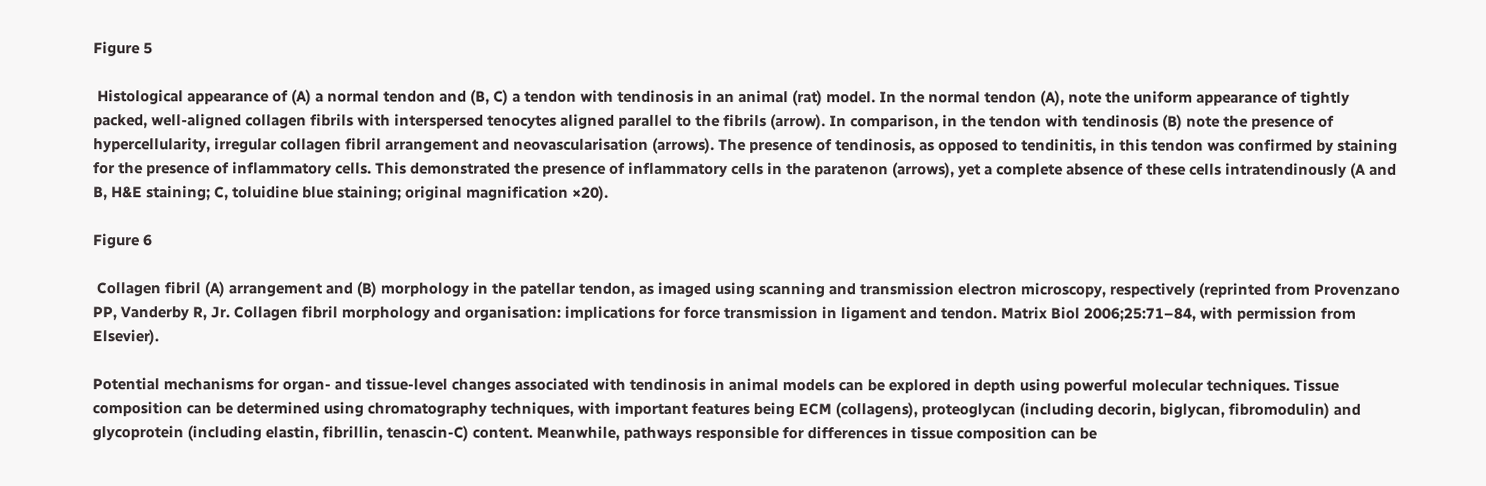Figure 5

 Histological appearance of (A) a normal tendon and (B, C) a tendon with tendinosis in an animal (rat) model. In the normal tendon (A), note the uniform appearance of tightly packed, well-aligned collagen fibrils with interspersed tenocytes aligned parallel to the fibrils (arrow). In comparison, in the tendon with tendinosis (B) note the presence of hypercellularity, irregular collagen fibril arrangement and neovascularisation (arrows). The presence of tendinosis, as opposed to tendinitis, in this tendon was confirmed by staining for the presence of inflammatory cells. This demonstrated the presence of inflammatory cells in the paratenon (arrows), yet a complete absence of these cells intratendinously (A and B, H&E staining; C, toluidine blue staining; original magnification ×20).

Figure 6

 Collagen fibril (A) arrangement and (B) morphology in the patellar tendon, as imaged using scanning and transmission electron microscopy, respectively (reprinted from Provenzano PP, Vanderby R, Jr. Collagen fibril morphology and organisation: implications for force transmission in ligament and tendon. Matrix Biol 2006;25:71–84, with permission from Elsevier).

Potential mechanisms for organ- and tissue-level changes associated with tendinosis in animal models can be explored in depth using powerful molecular techniques. Tissue composition can be determined using chromatography techniques, with important features being ECM (collagens), proteoglycan (including decorin, biglycan, fibromodulin) and glycoprotein (including elastin, fibrillin, tenascin-C) content. Meanwhile, pathways responsible for differences in tissue composition can be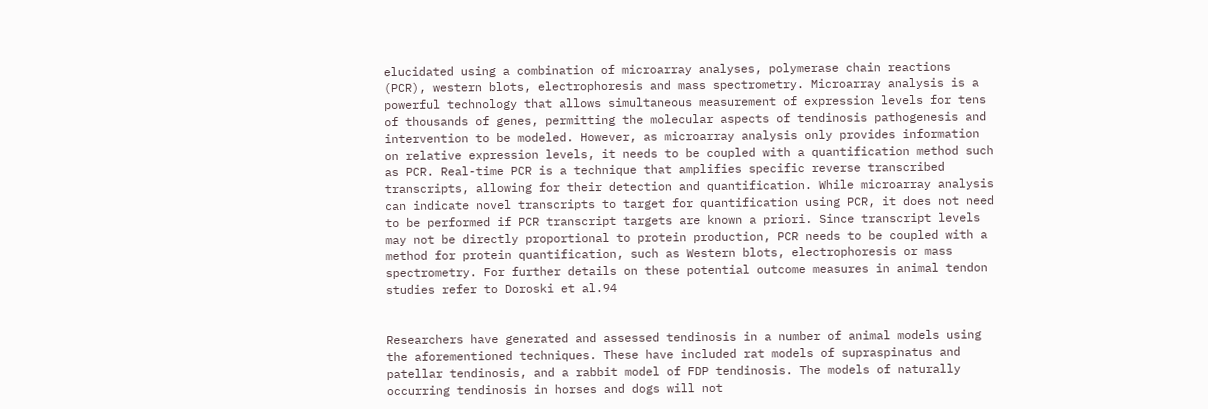elucidated using a combination of microarray analyses, polymerase chain reactions (PCR), western blots, electrophoresis and mass spectrometry. Microarray analysis is a powerful technology that allows simultaneous measurement of expression levels for tens of thousands of genes, permitting the molecular aspects of tendinosis pathogenesis and intervention to be modeled. However, as microarray analysis only provides information on relative expression levels, it needs to be coupled with a quantification method such as PCR. Real-time PCR is a technique that amplifies specific reverse transcribed transcripts, allowing for their detection and quantification. While microarray analysis can indicate novel transcripts to target for quantification using PCR, it does not need to be performed if PCR transcript targets are known a priori. Since transcript levels may not be directly proportional to protein production, PCR needs to be coupled with a method for protein quantification, such as Western blots, electrophoresis or mass spectrometry. For further details on these potential outcome measures in animal tendon studies refer to Doroski et al.94


Researchers have generated and assessed tendinosis in a number of animal models using the aforementioned techniques. These have included rat models of supraspinatus and patellar tendinosis, and a rabbit model of FDP tendinosis. The models of naturally occurring tendinosis in horses and dogs will not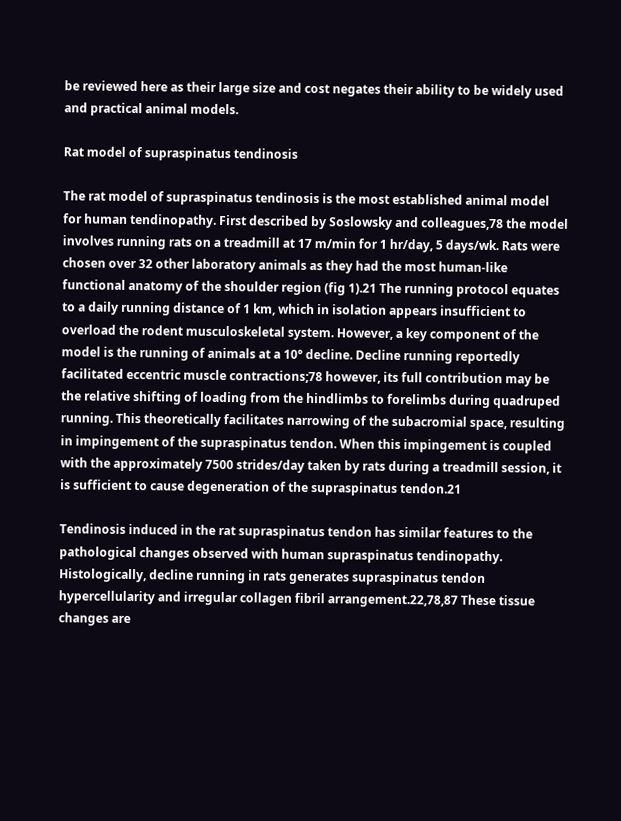be reviewed here as their large size and cost negates their ability to be widely used and practical animal models.

Rat model of supraspinatus tendinosis

The rat model of supraspinatus tendinosis is the most established animal model for human tendinopathy. First described by Soslowsky and colleagues,78 the model involves running rats on a treadmill at 17 m/min for 1 hr/day, 5 days/wk. Rats were chosen over 32 other laboratory animals as they had the most human-like functional anatomy of the shoulder region (fig 1).21 The running protocol equates to a daily running distance of 1 km, which in isolation appears insufficient to overload the rodent musculoskeletal system. However, a key component of the model is the running of animals at a 10° decline. Decline running reportedly facilitated eccentric muscle contractions;78 however, its full contribution may be the relative shifting of loading from the hindlimbs to forelimbs during quadruped running. This theoretically facilitates narrowing of the subacromial space, resulting in impingement of the supraspinatus tendon. When this impingement is coupled with the approximately 7500 strides/day taken by rats during a treadmill session, it is sufficient to cause degeneration of the supraspinatus tendon.21

Tendinosis induced in the rat supraspinatus tendon has similar features to the pathological changes observed with human supraspinatus tendinopathy. Histologically, decline running in rats generates supraspinatus tendon hypercellularity and irregular collagen fibril arrangement.22,78,87 These tissue changes are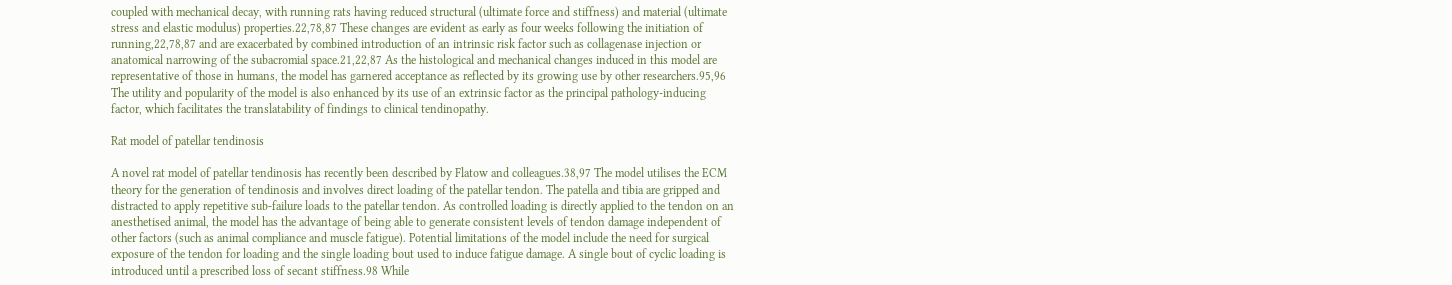coupled with mechanical decay, with running rats having reduced structural (ultimate force and stiffness) and material (ultimate stress and elastic modulus) properties.22,78,87 These changes are evident as early as four weeks following the initiation of running,22,78,87 and are exacerbated by combined introduction of an intrinsic risk factor such as collagenase injection or anatomical narrowing of the subacromial space.21,22,87 As the histological and mechanical changes induced in this model are representative of those in humans, the model has garnered acceptance as reflected by its growing use by other researchers.95,96 The utility and popularity of the model is also enhanced by its use of an extrinsic factor as the principal pathology-inducing factor, which facilitates the translatability of findings to clinical tendinopathy.

Rat model of patellar tendinosis

A novel rat model of patellar tendinosis has recently been described by Flatow and colleagues.38,97 The model utilises the ECM theory for the generation of tendinosis and involves direct loading of the patellar tendon. The patella and tibia are gripped and distracted to apply repetitive sub-failure loads to the patellar tendon. As controlled loading is directly applied to the tendon on an anesthetised animal, the model has the advantage of being able to generate consistent levels of tendon damage independent of other factors (such as animal compliance and muscle fatigue). Potential limitations of the model include the need for surgical exposure of the tendon for loading and the single loading bout used to induce fatigue damage. A single bout of cyclic loading is introduced until a prescribed loss of secant stiffness.98 While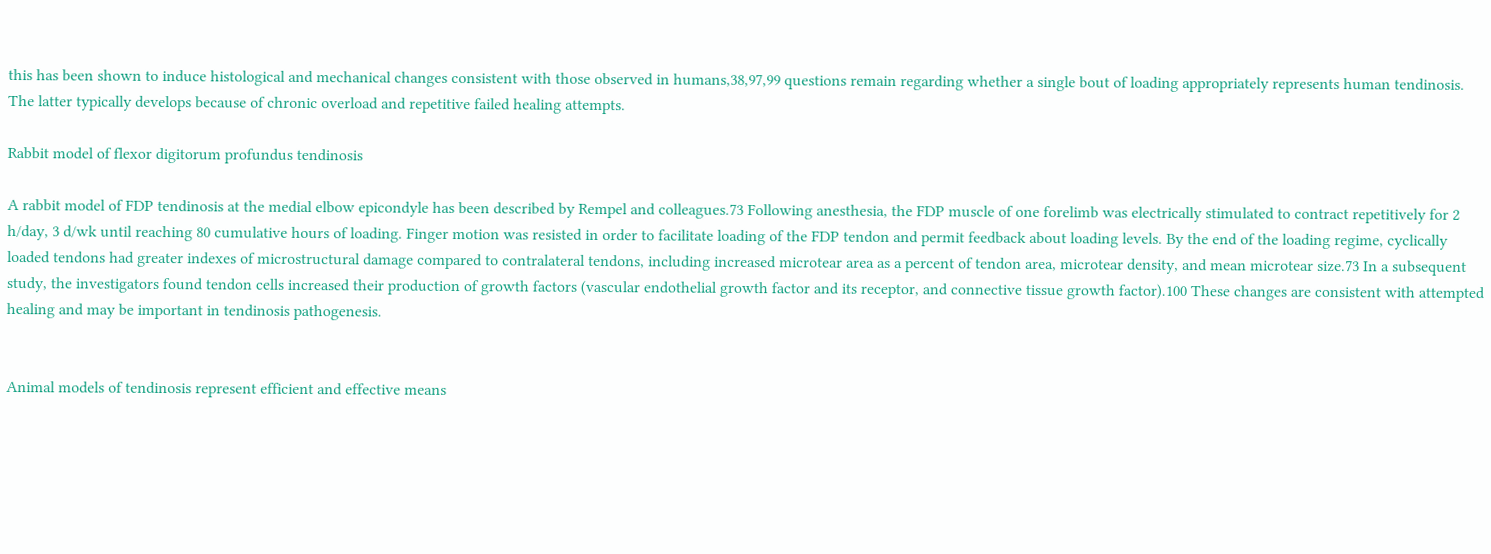this has been shown to induce histological and mechanical changes consistent with those observed in humans,38,97,99 questions remain regarding whether a single bout of loading appropriately represents human tendinosis. The latter typically develops because of chronic overload and repetitive failed healing attempts.

Rabbit model of flexor digitorum profundus tendinosis

A rabbit model of FDP tendinosis at the medial elbow epicondyle has been described by Rempel and colleagues.73 Following anesthesia, the FDP muscle of one forelimb was electrically stimulated to contract repetitively for 2 h/day, 3 d/wk until reaching 80 cumulative hours of loading. Finger motion was resisted in order to facilitate loading of the FDP tendon and permit feedback about loading levels. By the end of the loading regime, cyclically loaded tendons had greater indexes of microstructural damage compared to contralateral tendons, including increased microtear area as a percent of tendon area, microtear density, and mean microtear size.73 In a subsequent study, the investigators found tendon cells increased their production of growth factors (vascular endothelial growth factor and its receptor, and connective tissue growth factor).100 These changes are consistent with attempted healing and may be important in tendinosis pathogenesis.


Animal models of tendinosis represent efficient and effective means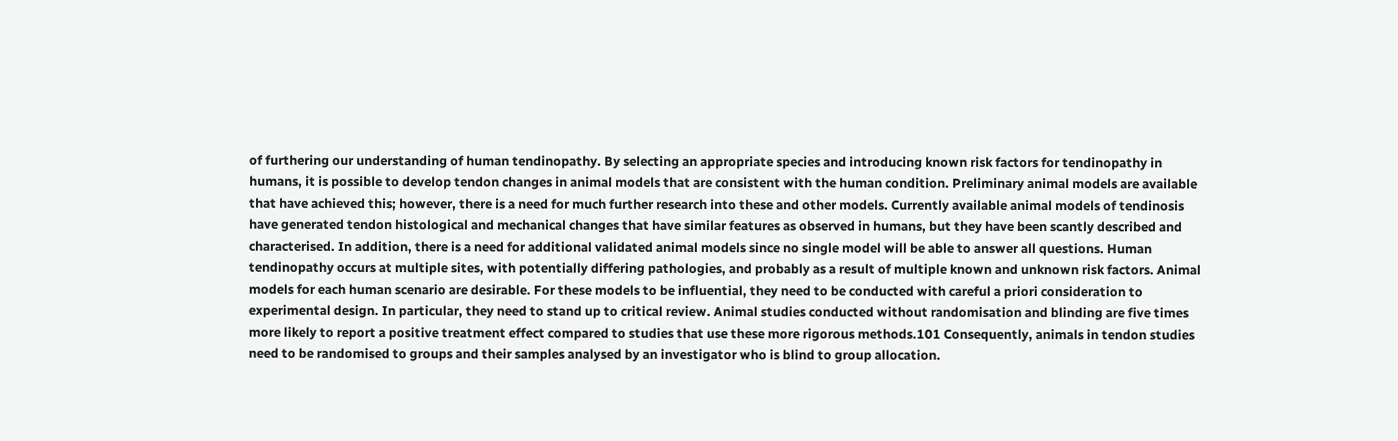of furthering our understanding of human tendinopathy. By selecting an appropriate species and introducing known risk factors for tendinopathy in humans, it is possible to develop tendon changes in animal models that are consistent with the human condition. Preliminary animal models are available that have achieved this; however, there is a need for much further research into these and other models. Currently available animal models of tendinosis have generated tendon histological and mechanical changes that have similar features as observed in humans, but they have been scantly described and characterised. In addition, there is a need for additional validated animal models since no single model will be able to answer all questions. Human tendinopathy occurs at multiple sites, with potentially differing pathologies, and probably as a result of multiple known and unknown risk factors. Animal models for each human scenario are desirable. For these models to be influential, they need to be conducted with careful a priori consideration to experimental design. In particular, they need to stand up to critical review. Animal studies conducted without randomisation and blinding are five times more likely to report a positive treatment effect compared to studies that use these more rigorous methods.101 Consequently, animals in tendon studies need to be randomised to groups and their samples analysed by an investigator who is blind to group allocation.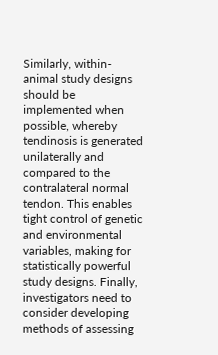Similarly, within-animal study designs should be implemented when possible, whereby tendinosis is generated unilaterally and compared to the contralateral normal tendon. This enables tight control of genetic and environmental variables, making for statistically powerful study designs. Finally, investigators need to consider developing methods of assessing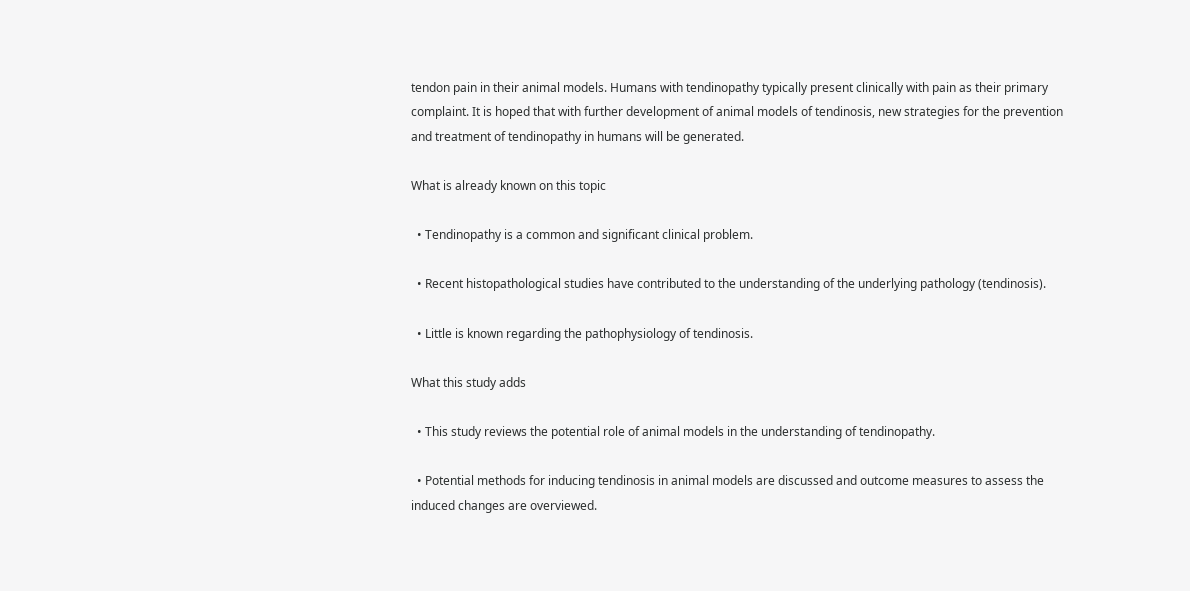tendon pain in their animal models. Humans with tendinopathy typically present clinically with pain as their primary complaint. It is hoped that with further development of animal models of tendinosis, new strategies for the prevention and treatment of tendinopathy in humans will be generated.

What is already known on this topic

  • Tendinopathy is a common and significant clinical problem.

  • Recent histopathological studies have contributed to the understanding of the underlying pathology (tendinosis).

  • Little is known regarding the pathophysiology of tendinosis.

What this study adds

  • This study reviews the potential role of animal models in the understanding of tendinopathy.

  • Potential methods for inducing tendinosis in animal models are discussed and outcome measures to assess the induced changes are overviewed.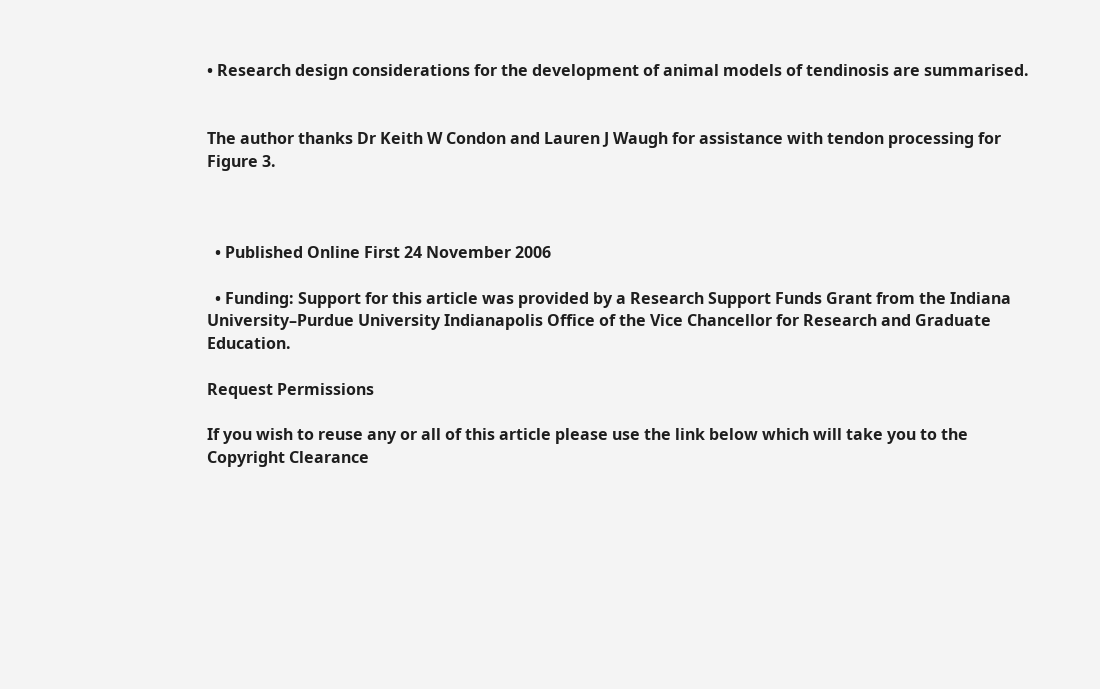• Research design considerations for the development of animal models of tendinosis are summarised.


The author thanks Dr Keith W Condon and Lauren J Waugh for assistance with tendon processing for Figure 3.



  • Published Online First 24 November 2006

  • Funding: Support for this article was provided by a Research Support Funds Grant from the Indiana University–Purdue University Indianapolis Office of the Vice Chancellor for Research and Graduate Education.

Request Permissions

If you wish to reuse any or all of this article please use the link below which will take you to the Copyright Clearance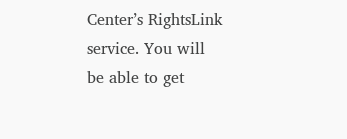Center’s RightsLink service. You will be able to get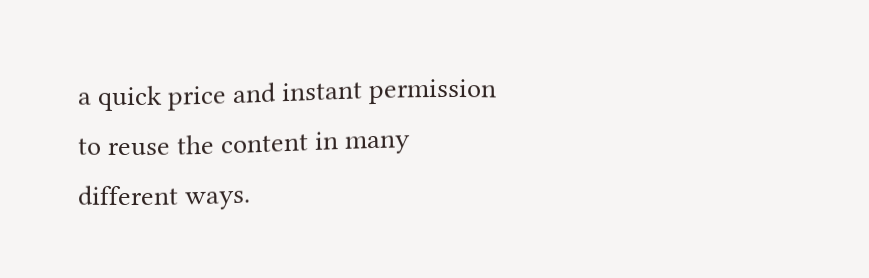a quick price and instant permission to reuse the content in many different ways.